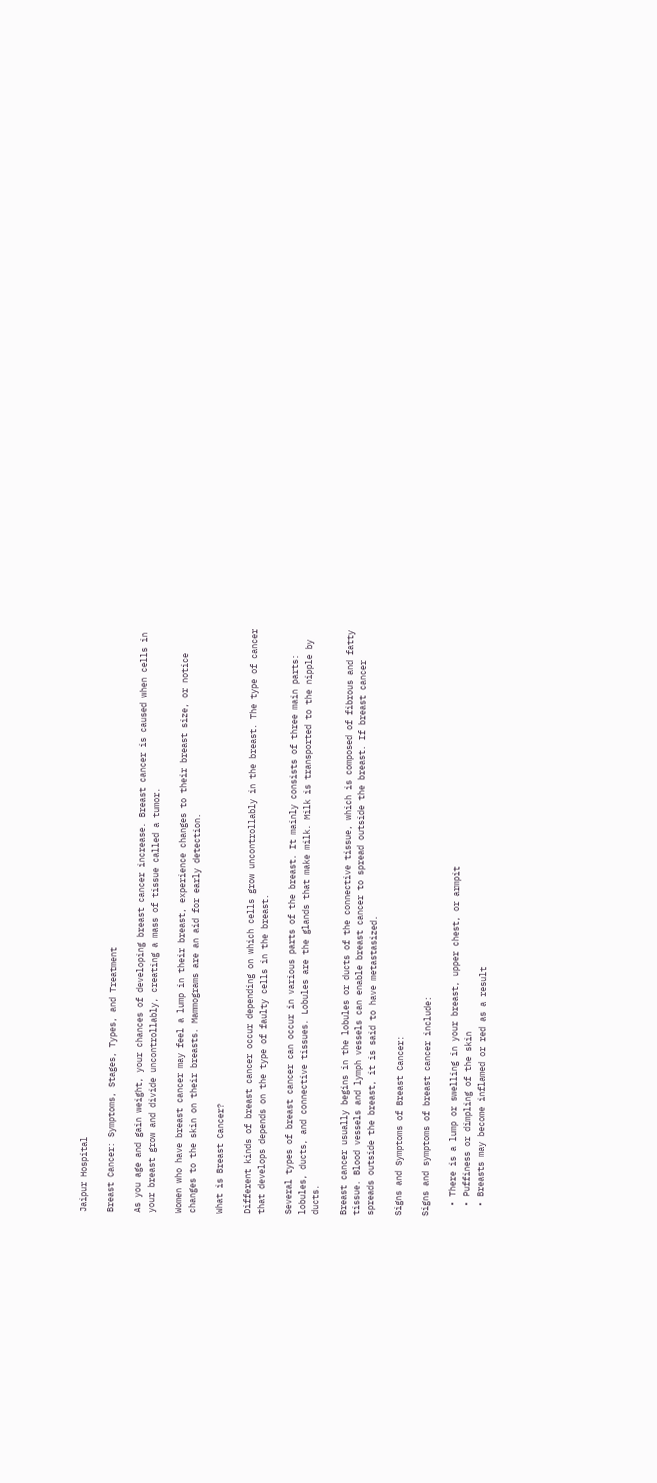Jaipur Hospital

Breast Cancer: Symptoms, Stages, Types, and Treatment

As you age and gain weight, your chances of developing breast cancer increase. Breast cancer is caused when cells in your breast grow and divide uncontrollably, creating a mass of tissue called a tumor.

Women who have breast cancer may feel a lump in their breast, experience changes to their breast size, or notice changes to the skin on their breasts. Mammograms are an aid for early detection.

What is Breast Cancer?

Different kinds of breast cancer occur depending on which cells grow uncontrollably in the breast. The type of cancer that develops depends on the type of faulty cells in the breast.

Several types of breast cancer can occur in various parts of the breast. It mainly consists of three main parts: lobules, ducts, and connective tissues. Lobules are the glands that make milk. Milk is transported to the nipple by ducts.

Breast cancer usually begins in the lobules or ducts of the connective tissue, which is composed of fibrous and fatty tissue. Blood vessels and lymph vessels can enable breast cancer to spread outside the breast. If breast cancer spreads outside the breast, it is said to have metastasized.

Signs and Symptoms of Breast Cancer:

Signs and symptoms of breast cancer include:

  • There is a lump or swelling in your breast, upper chest, or armpit
  • Puffiness or dimpling of the skin
  • Breasts may become inflamed or red as a result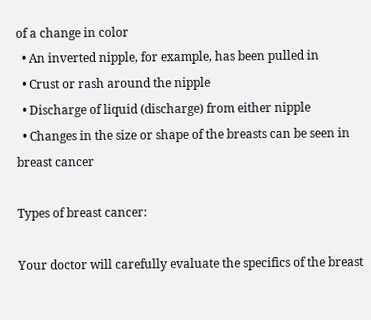of a change in color
  • An inverted nipple, for example, has been pulled in
  • Crust or rash around the nipple
  • Discharge of liquid (discharge) from either nipple
  • Changes in the size or shape of the breasts can be seen in breast cancer

Types of breast cancer:

Your doctor will carefully evaluate the specifics of the breast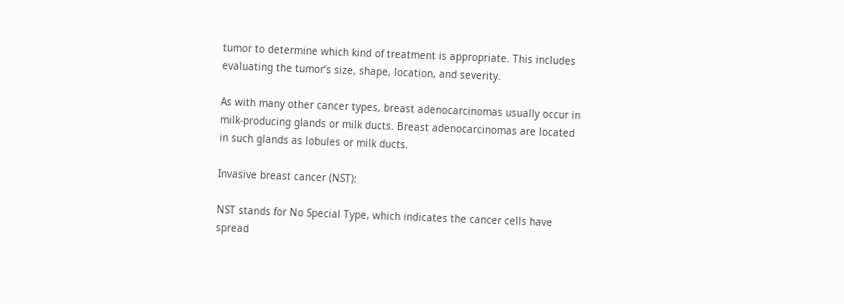tumor to determine which kind of treatment is appropriate. This includes evaluating the tumor’s size, shape, location, and severity.

As with many other cancer types, breast adenocarcinomas usually occur in milk-producing glands or milk ducts. Breast adenocarcinomas are located in such glands as lobules or milk ducts.

Invasive breast cancer (NST):

NST stands for No Special Type, which indicates the cancer cells have spread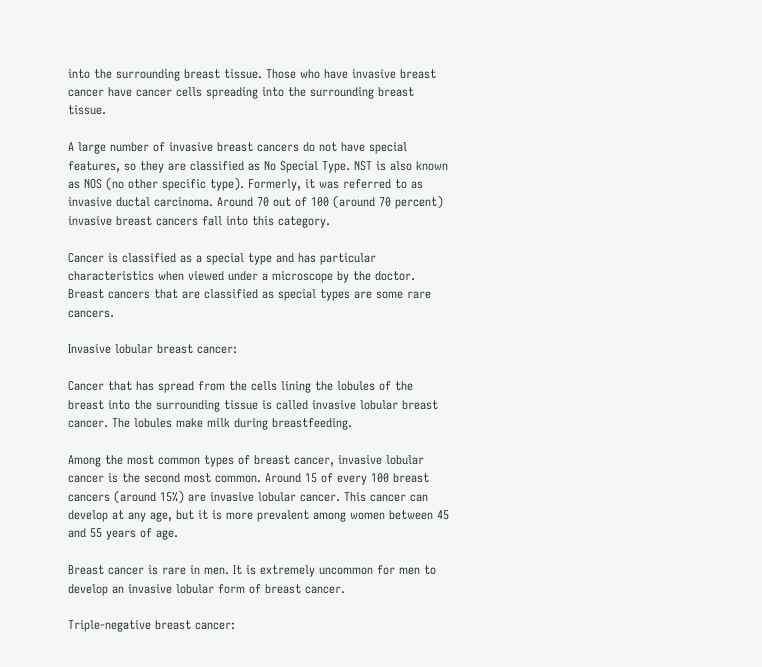into the surrounding breast tissue. Those who have invasive breast cancer have cancer cells spreading into the surrounding breast tissue.

A large number of invasive breast cancers do not have special features, so they are classified as No Special Type. NST is also known as NOS (no other specific type). Formerly, it was referred to as invasive ductal carcinoma. Around 70 out of 100 (around 70 percent) invasive breast cancers fall into this category.

Cancer is classified as a special type and has particular characteristics when viewed under a microscope by the doctor. Breast cancers that are classified as special types are some rare cancers.

Invasive lobular breast cancer:

Cancer that has spread from the cells lining the lobules of the breast into the surrounding tissue is called invasive lobular breast cancer. The lobules make milk during breastfeeding.

Among the most common types of breast cancer, invasive lobular cancer is the second most common. Around 15 of every 100 breast cancers (around 15%) are invasive lobular cancer. This cancer can develop at any age, but it is more prevalent among women between 45 and 55 years of age.

Breast cancer is rare in men. It is extremely uncommon for men to develop an invasive lobular form of breast cancer.

Triple-negative breast cancer: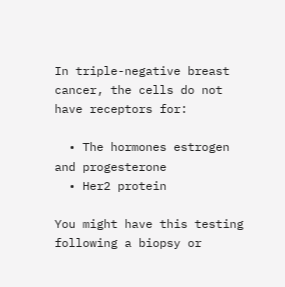In triple-negative breast cancer, the cells do not have receptors for:

  • The hormones estrogen and progesterone
  • Her2 protein

You might have this testing following a biopsy or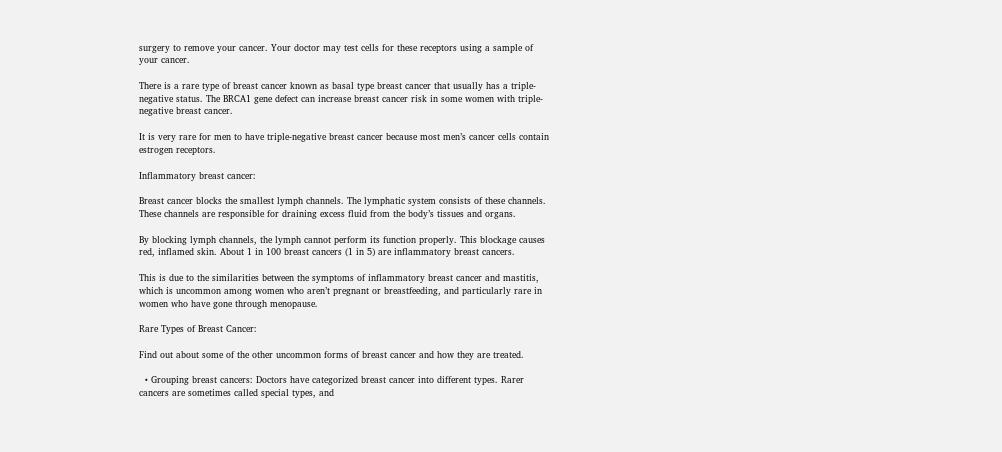surgery to remove your cancer. Your doctor may test cells for these receptors using a sample of your cancer.

There is a rare type of breast cancer known as basal type breast cancer that usually has a triple-negative status. The BRCA1 gene defect can increase breast cancer risk in some women with triple-negative breast cancer.

It is very rare for men to have triple-negative breast cancer because most men’s cancer cells contain estrogen receptors.

Inflammatory breast cancer:

Breast cancer blocks the smallest lymph channels. The lymphatic system consists of these channels. These channels are responsible for draining excess fluid from the body’s tissues and organs.

By blocking lymph channels, the lymph cannot perform its function properly. This blockage causes red, inflamed skin. About 1 in 100 breast cancers (1 in 5) are inflammatory breast cancers.

This is due to the similarities between the symptoms of inflammatory breast cancer and mastitis, which is uncommon among women who aren’t pregnant or breastfeeding, and particularly rare in women who have gone through menopause.

Rare Types of Breast Cancer:

Find out about some of the other uncommon forms of breast cancer and how they are treated.

  • Grouping breast cancers: Doctors have categorized breast cancer into different types. Rarer cancers are sometimes called special types, and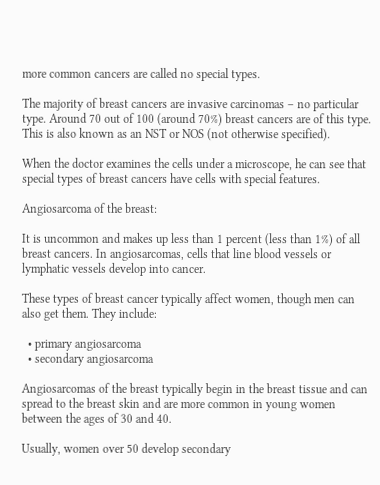more common cancers are called no special types.

The majority of breast cancers are invasive carcinomas – no particular type. Around 70 out of 100 (around 70%) breast cancers are of this type. This is also known as an NST or NOS (not otherwise specified).

When the doctor examines the cells under a microscope, he can see that special types of breast cancers have cells with special features.

Angiosarcoma of the breast:

It is uncommon and makes up less than 1 percent (less than 1%) of all breast cancers. In angiosarcomas, cells that line blood vessels or lymphatic vessels develop into cancer.

These types of breast cancer typically affect women, though men can also get them. They include:

  • primary angiosarcoma
  • secondary angiosarcoma

Angiosarcomas of the breast typically begin in the breast tissue and can spread to the breast skin and are more common in young women between the ages of 30 and 40.

Usually, women over 50 develop secondary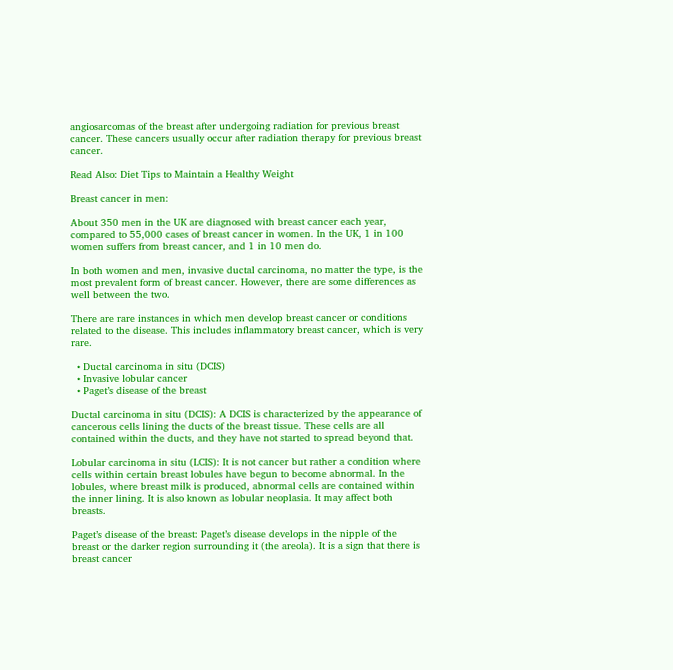angiosarcomas of the breast after undergoing radiation for previous breast cancer. These cancers usually occur after radiation therapy for previous breast cancer.

Read Also: Diet Tips to Maintain a Healthy Weight

Breast cancer in men:

About 350 men in the UK are diagnosed with breast cancer each year, compared to 55,000 cases of breast cancer in women. In the UK, 1 in 100 women suffers from breast cancer, and 1 in 10 men do.

In both women and men, invasive ductal carcinoma, no matter the type, is the most prevalent form of breast cancer. However, there are some differences as well between the two.

There are rare instances in which men develop breast cancer or conditions related to the disease. This includes inflammatory breast cancer, which is very rare.

  • Ductal carcinoma in situ (DCIS)
  • Invasive lobular cancer
  • Paget’s disease of the breast

Ductal carcinoma in situ (DCIS): A DCIS is characterized by the appearance of cancerous cells lining the ducts of the breast tissue. These cells are all contained within the ducts, and they have not started to spread beyond that.

Lobular carcinoma in situ (LCIS): It is not cancer but rather a condition where cells within certain breast lobules have begun to become abnormal. In the lobules, where breast milk is produced, abnormal cells are contained within the inner lining. It is also known as lobular neoplasia. It may affect both breasts.

Paget’s disease of the breast: Paget’s disease develops in the nipple of the breast or the darker region surrounding it (the areola). It is a sign that there is breast cancer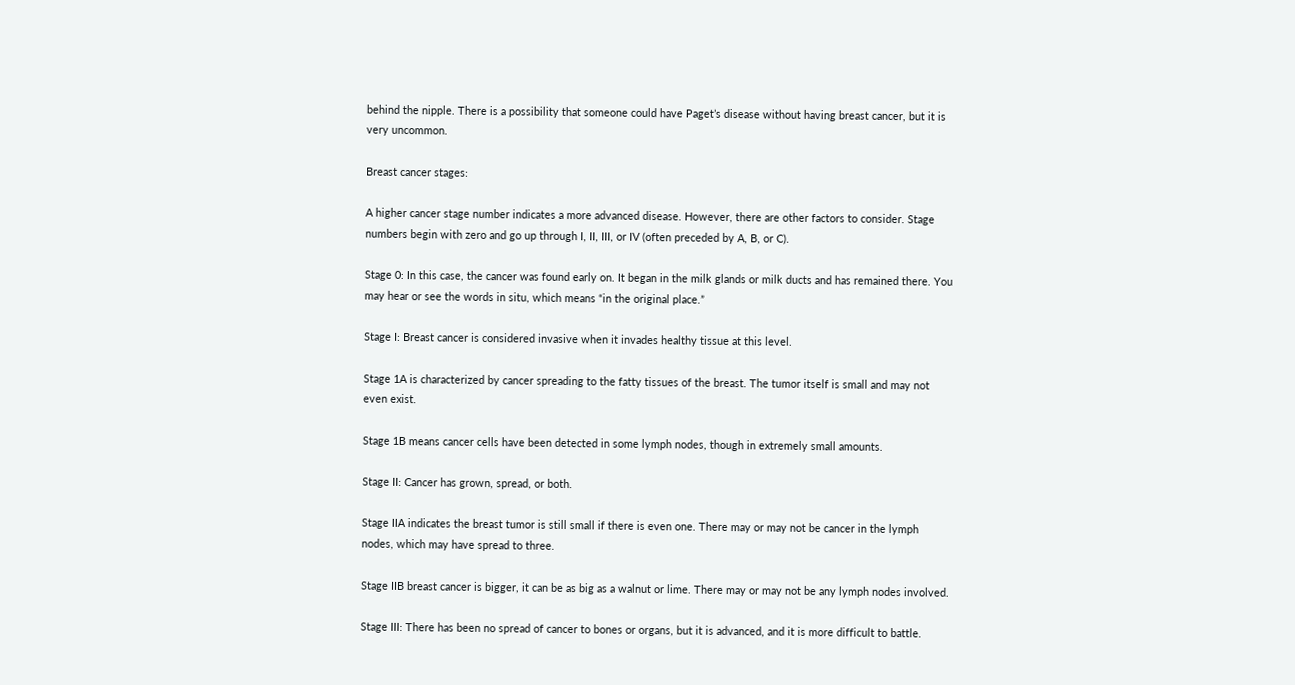behind the nipple. There is a possibility that someone could have Paget’s disease without having breast cancer, but it is very uncommon.

Breast cancer stages:

A higher cancer stage number indicates a more advanced disease. However, there are other factors to consider. Stage numbers begin with zero and go up through I, II, III, or IV (often preceded by A, B, or C).

Stage 0: In this case, the cancer was found early on. It began in the milk glands or milk ducts and has remained there. You may hear or see the words in situ, which means “in the original place.”

Stage I: Breast cancer is considered invasive when it invades healthy tissue at this level.

Stage 1A is characterized by cancer spreading to the fatty tissues of the breast. The tumor itself is small and may not even exist.

Stage 1B means cancer cells have been detected in some lymph nodes, though in extremely small amounts.

Stage II: Cancer has grown, spread, or both.

Stage IIA indicates the breast tumor is still small if there is even one. There may or may not be cancer in the lymph nodes, which may have spread to three.

Stage IIB breast cancer is bigger, it can be as big as a walnut or lime. There may or may not be any lymph nodes involved.

Stage III: There has been no spread of cancer to bones or organs, but it is advanced, and it is more difficult to battle.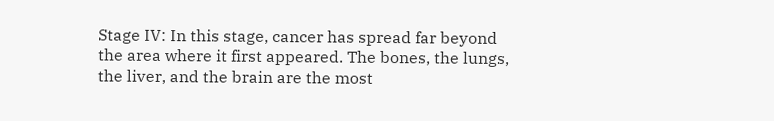Stage IV: In this stage, cancer has spread far beyond the area where it first appeared. The bones, the lungs, the liver, and the brain are the most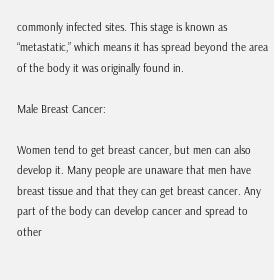commonly infected sites. This stage is known as “metastatic,” which means it has spread beyond the area of the body it was originally found in.

Male Breast Cancer:

Women tend to get breast cancer, but men can also develop it. Many people are unaware that men have breast tissue and that they can get breast cancer. Any part of the body can develop cancer and spread to other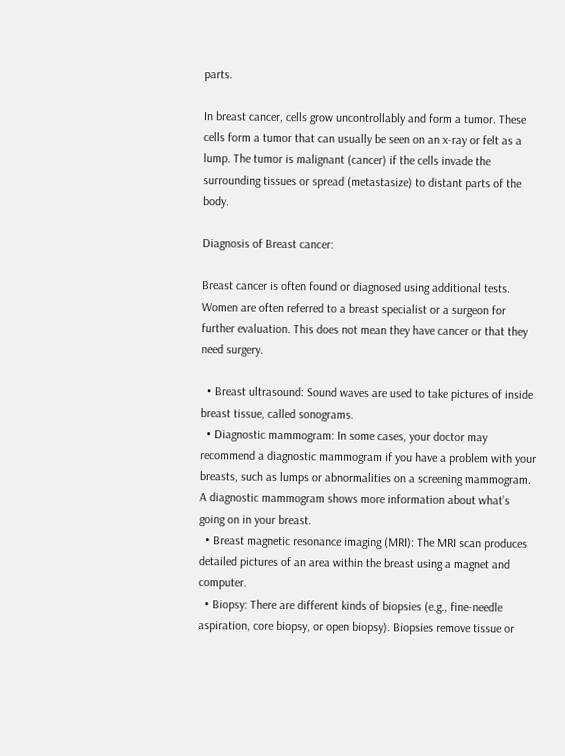parts.

In breast cancer, cells grow uncontrollably and form a tumor. These cells form a tumor that can usually be seen on an x-ray or felt as a lump. The tumor is malignant (cancer) if the cells invade the surrounding tissues or spread (metastasize) to distant parts of the body.

Diagnosis of Breast cancer:

Breast cancer is often found or diagnosed using additional tests. Women are often referred to a breast specialist or a surgeon for further evaluation. This does not mean they have cancer or that they need surgery.

  • Breast ultrasound: Sound waves are used to take pictures of inside breast tissue, called sonograms.
  • Diagnostic mammogram: In some cases, your doctor may recommend a diagnostic mammogram if you have a problem with your breasts, such as lumps or abnormalities on a screening mammogram. A diagnostic mammogram shows more information about what’s going on in your breast.
  • Breast magnetic resonance imaging (MRI): The MRI scan produces detailed pictures of an area within the breast using a magnet and computer.
  • Biopsy: There are different kinds of biopsies (e.g., fine-needle aspiration, core biopsy, or open biopsy). Biopsies remove tissue or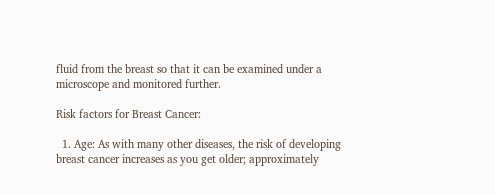fluid from the breast so that it can be examined under a microscope and monitored further.

Risk factors for Breast Cancer:

  1. Age: As with many other diseases, the risk of developing breast cancer increases as you get older; approximately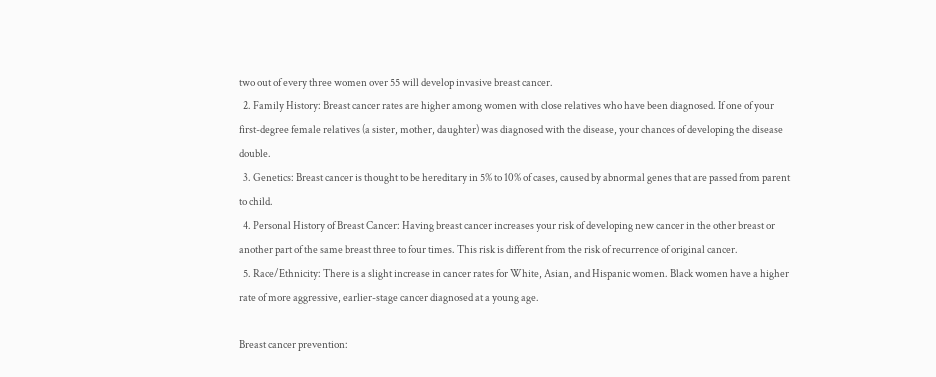two out of every three women over 55 will develop invasive breast cancer.
  2. Family History: Breast cancer rates are higher among women with close relatives who have been diagnosed. If one of your first-degree female relatives (a sister, mother, daughter) was diagnosed with the disease, your chances of developing the disease double.
  3. Genetics: Breast cancer is thought to be hereditary in 5% to 10% of cases, caused by abnormal genes that are passed from parent to child.
  4. Personal History of Breast Cancer: Having breast cancer increases your risk of developing new cancer in the other breast or another part of the same breast three to four times. This risk is different from the risk of recurrence of original cancer.
  5. Race/Ethnicity: There is a slight increase in cancer rates for White, Asian, and Hispanic women. Black women have a higher rate of more aggressive, earlier-stage cancer diagnosed at a young age.

Breast cancer prevention: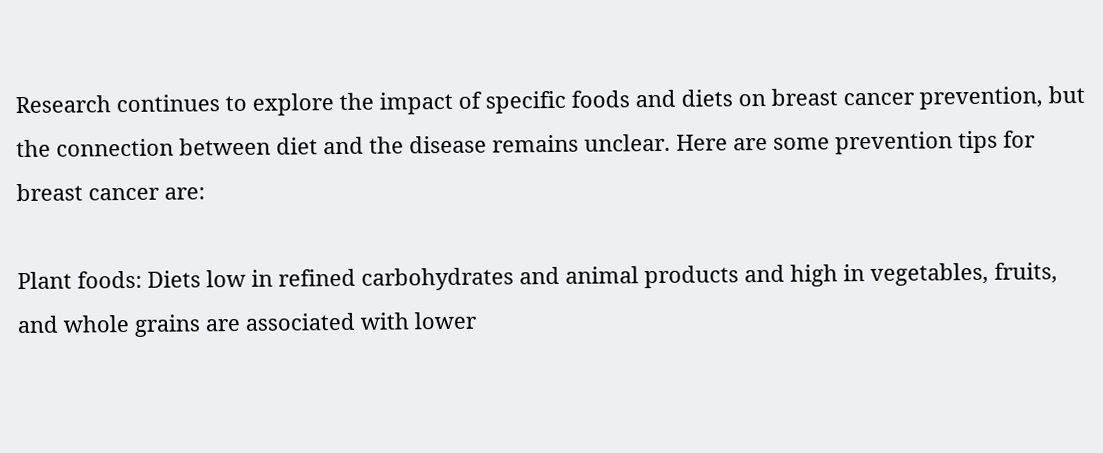Research continues to explore the impact of specific foods and diets on breast cancer prevention, but the connection between diet and the disease remains unclear. Here are some prevention tips for breast cancer are:

Plant foods: Diets low in refined carbohydrates and animal products and high in vegetables, fruits, and whole grains are associated with lower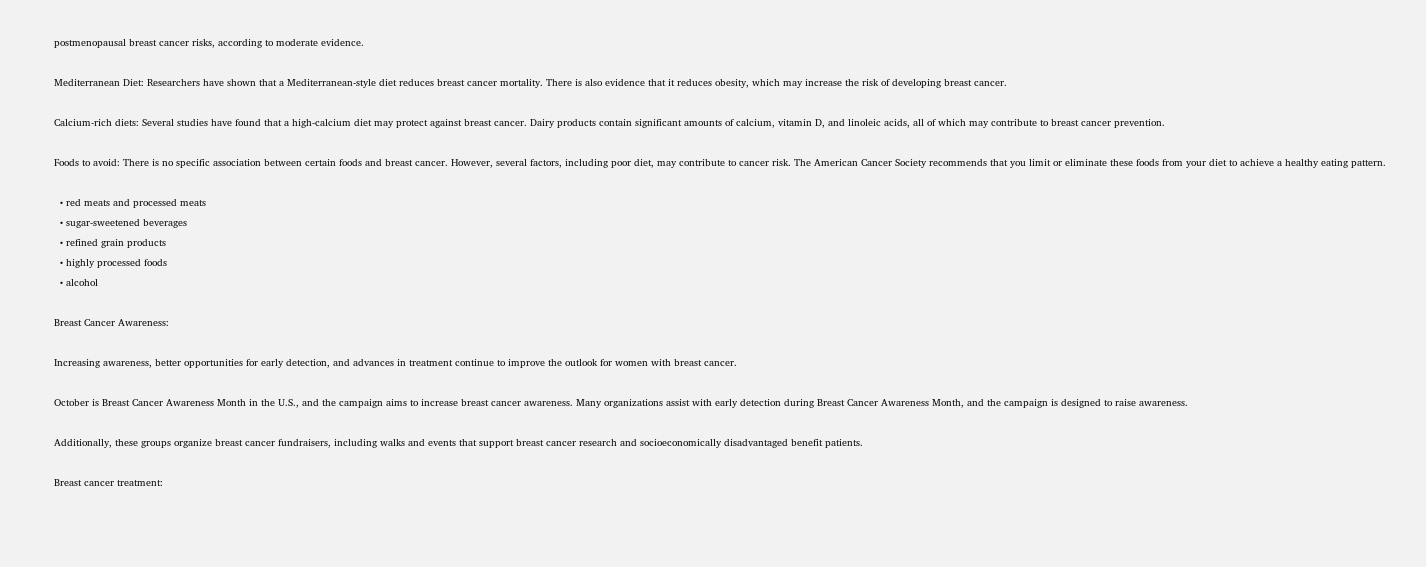postmenopausal breast cancer risks, according to moderate evidence.

Mediterranean Diet: Researchers have shown that a Mediterranean-style diet reduces breast cancer mortality. There is also evidence that it reduces obesity, which may increase the risk of developing breast cancer.

Calcium-rich diets: Several studies have found that a high-calcium diet may protect against breast cancer. Dairy products contain significant amounts of calcium, vitamin D, and linoleic acids, all of which may contribute to breast cancer prevention.

Foods to avoid: There is no specific association between certain foods and breast cancer. However, several factors, including poor diet, may contribute to cancer risk. The American Cancer Society recommends that you limit or eliminate these foods from your diet to achieve a healthy eating pattern.

  • red meats and processed meats
  • sugar-sweetened beverages
  • refined grain products
  • highly processed foods
  • alcohol

Breast Cancer Awareness:

Increasing awareness, better opportunities for early detection, and advances in treatment continue to improve the outlook for women with breast cancer.

October is Breast Cancer Awareness Month in the U.S., and the campaign aims to increase breast cancer awareness. Many organizations assist with early detection during Breast Cancer Awareness Month, and the campaign is designed to raise awareness.

Additionally, these groups organize breast cancer fundraisers, including walks and events that support breast cancer research and socioeconomically disadvantaged benefit patients.

Breast cancer treatment: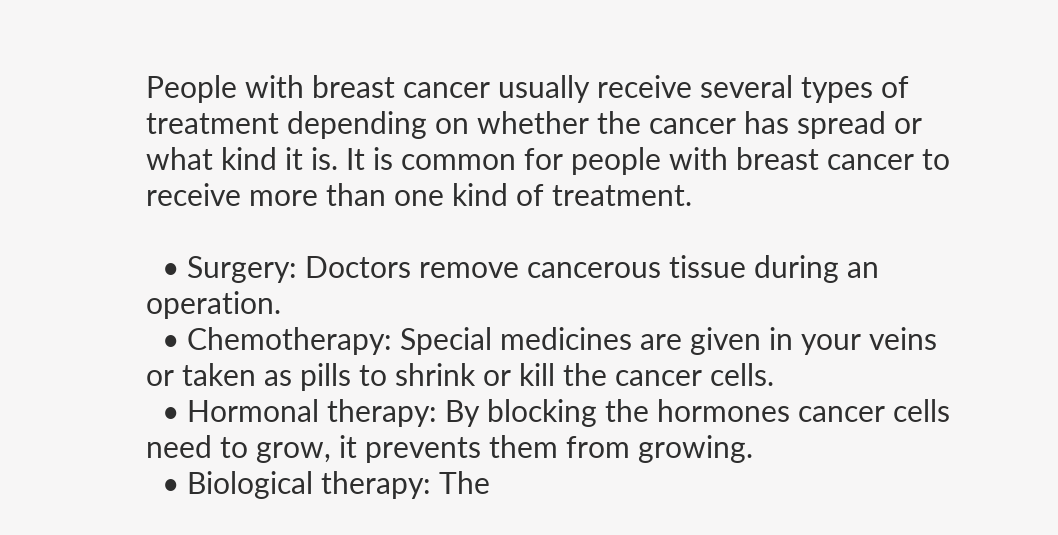People with breast cancer usually receive several types of treatment depending on whether the cancer has spread or what kind it is. It is common for people with breast cancer to receive more than one kind of treatment.

  • Surgery: Doctors remove cancerous tissue during an operation.
  • Chemotherapy: Special medicines are given in your veins or taken as pills to shrink or kill the cancer cells.
  • Hormonal therapy: By blocking the hormones cancer cells need to grow, it prevents them from growing.
  • Biological therapy: The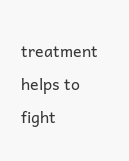treatment helps to fight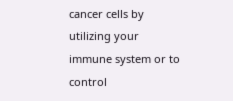cancer cells by utilizing your immune system or to control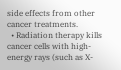side effects from other cancer treatments.
  • Radiation therapy kills cancer cells with high-energy rays (such as X-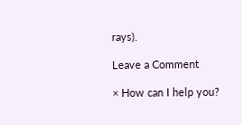rays).

Leave a Comment

× How can I help you?